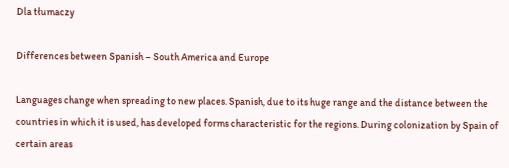Dla tłumaczy

Differences between Spanish – South America and Europe

Languages change when spreading to new places. Spanish, due to its huge range and the distance between the countries in which it is used, has developed forms characteristic for the regions. During colonization by Spain of certain areas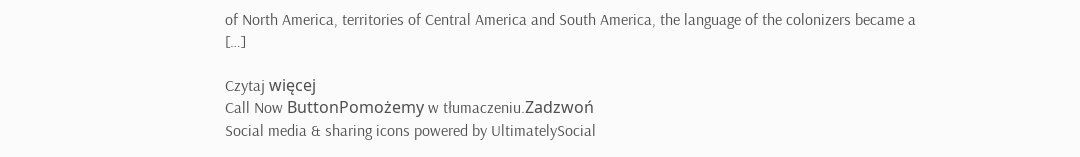of North America, territories of Central America and South America, the language of the colonizers became a […]

Czytaj więcej
Call Now ButtonPomożemy w tłumaczeniu.Zadzwoń
Social media & sharing icons powered by UltimatelySocial